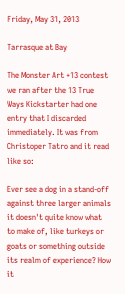Friday, May 31, 2013

Tarrasque at Bay

The Monster Art +13 contest we ran after the 13 True Ways Kickstarter had one entry that I discarded immediately. It was from Christoper Tatro and it read like so:

Ever see a dog in a stand-off against three larger animals it doesn't quite know what to make of, like turkeys or goats or something outside its realm of experience? How it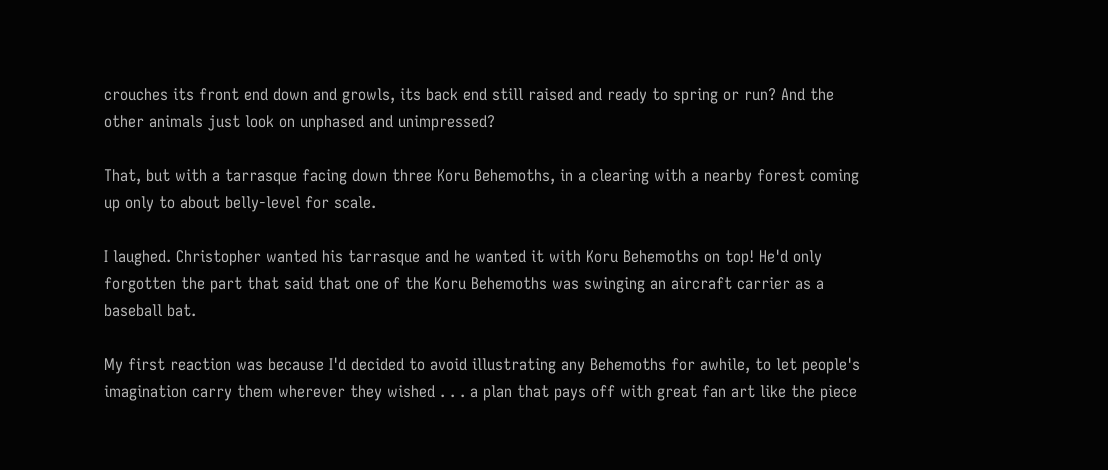crouches its front end down and growls, its back end still raised and ready to spring or run? And the other animals just look on unphased and unimpressed?

That, but with a tarrasque facing down three Koru Behemoths, in a clearing with a nearby forest coming up only to about belly-level for scale.

I laughed. Christopher wanted his tarrasque and he wanted it with Koru Behemoths on top! He'd only forgotten the part that said that one of the Koru Behemoths was swinging an aircraft carrier as a baseball bat.

My first reaction was because I'd decided to avoid illustrating any Behemoths for awhile, to let people's imagination carry them wherever they wished . . . a plan that pays off with great fan art like the piece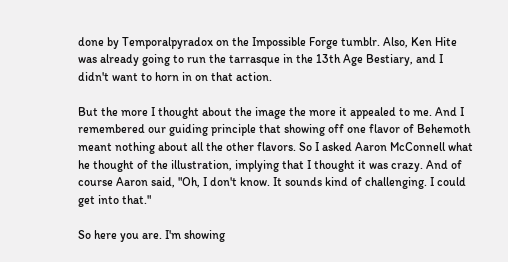done by Temporalpyradox on the Impossible Forge tumblr. Also, Ken Hite was already going to run the tarrasque in the 13th Age Bestiary, and I didn't want to horn in on that action.

But the more I thought about the image the more it appealed to me. And I remembered our guiding principle that showing off one flavor of Behemoth meant nothing about all the other flavors. So I asked Aaron McConnell what he thought of the illustration, implying that I thought it was crazy. And of course Aaron said, "Oh, I don't know. It sounds kind of challenging. I could get into that."

So here you are. I'm showing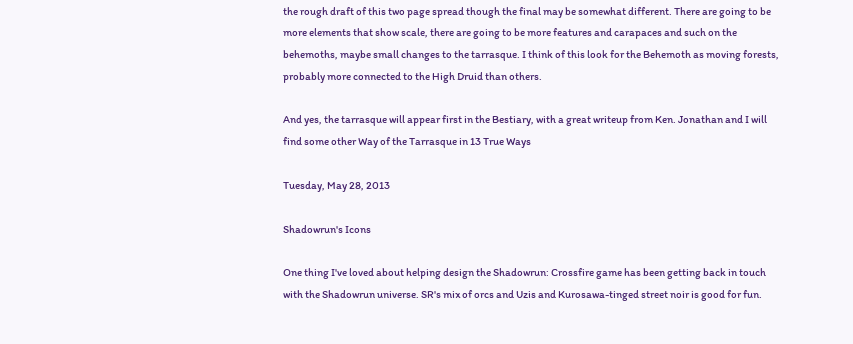the rough draft of this two page spread though the final may be somewhat different. There are going to be more elements that show scale, there are going to be more features and carapaces and such on the behemoths, maybe small changes to the tarrasque. I think of this look for the Behemoth as moving forests, probably more connected to the High Druid than others.

And yes, the tarrasque will appear first in the Bestiary, with a great writeup from Ken. Jonathan and I will find some other Way of the Tarrasque in 13 True Ways

Tuesday, May 28, 2013

Shadowrun's Icons

One thing I've loved about helping design the Shadowrun: Crossfire game has been getting back in touch with the Shadowrun universe. SR's mix of orcs and Uzis and Kurosawa-tinged street noir is good for fun.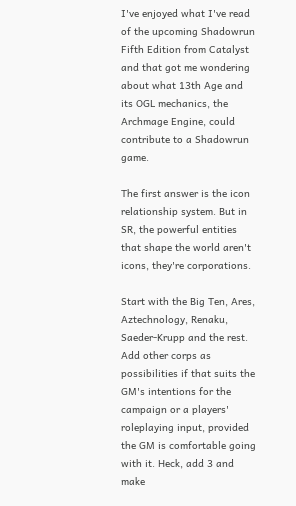I've enjoyed what I've read of the upcoming Shadowrun Fifth Edition from Catalyst and that got me wondering about what 13th Age and its OGL mechanics, the Archmage Engine, could contribute to a Shadowrun game.

The first answer is the icon relationship system. But in SR, the powerful entities that shape the world aren't icons, they're corporations.

Start with the Big Ten, Ares, Aztechnology, Renaku, Saeder-Krupp and the rest. Add other corps as possibilities if that suits the GM's intentions for the campaign or a players' roleplaying input, provided the GM is comfortable going with it. Heck, add 3 and make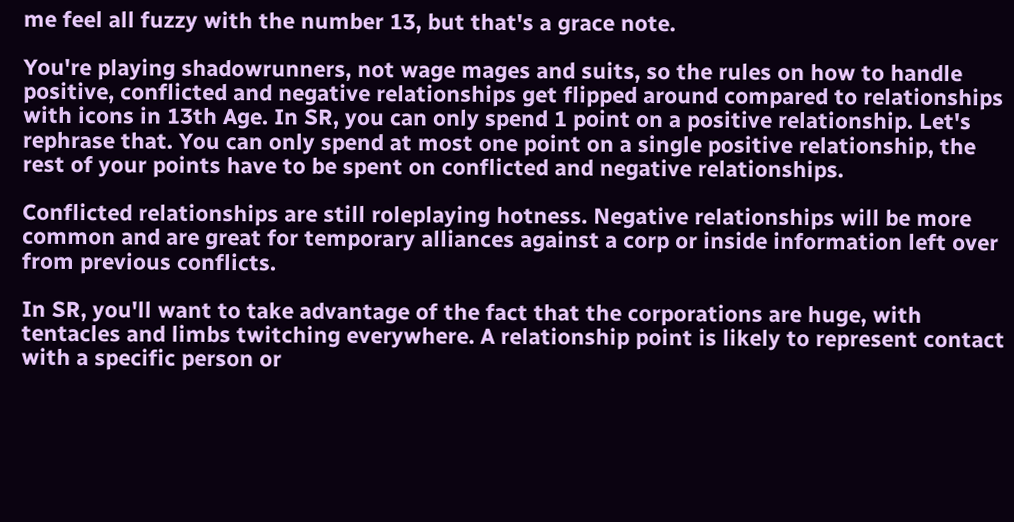me feel all fuzzy with the number 13, but that's a grace note.

You're playing shadowrunners, not wage mages and suits, so the rules on how to handle positive, conflicted and negative relationships get flipped around compared to relationships with icons in 13th Age. In SR, you can only spend 1 point on a positive relationship. Let's rephrase that. You can only spend at most one point on a single positive relationship, the rest of your points have to be spent on conflicted and negative relationships.

Conflicted relationships are still roleplaying hotness. Negative relationships will be more common and are great for temporary alliances against a corp or inside information left over from previous conflicts.

In SR, you'll want to take advantage of the fact that the corporations are huge, with tentacles and limbs twitching everywhere. A relationship point is likely to represent contact with a specific person or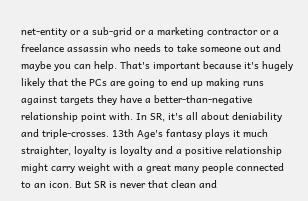net-entity or a sub-grid or a marketing contractor or a freelance assassin who needs to take someone out and maybe you can help. That's important because it's hugely likely that the PCs are going to end up making runs against targets they have a better-than-negative relationship point with. In SR, it's all about deniability and triple-crosses. 13th Age's fantasy plays it much straighter, loyalty is loyalty and a positive relationship might carry weight with a great many people connected to an icon. But SR is never that clean and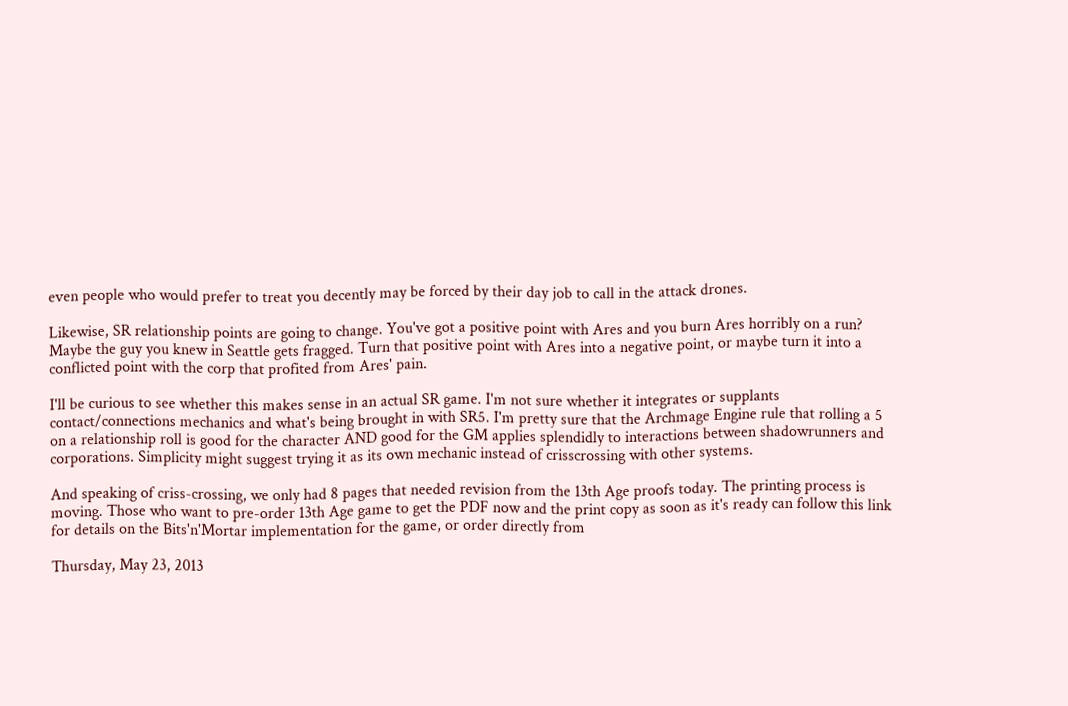even people who would prefer to treat you decently may be forced by their day job to call in the attack drones.

Likewise, SR relationship points are going to change. You've got a positive point with Ares and you burn Ares horribly on a run? Maybe the guy you knew in Seattle gets fragged. Turn that positive point with Ares into a negative point, or maybe turn it into a conflicted point with the corp that profited from Ares' pain.

I'll be curious to see whether this makes sense in an actual SR game. I'm not sure whether it integrates or supplants contact/connections mechanics and what's being brought in with SR5. I'm pretty sure that the Archmage Engine rule that rolling a 5 on a relationship roll is good for the character AND good for the GM applies splendidly to interactions between shadowrunners and corporations. Simplicity might suggest trying it as its own mechanic instead of crisscrossing with other systems.

And speaking of criss-crossing, we only had 8 pages that needed revision from the 13th Age proofs today. The printing process is moving. Those who want to pre-order 13th Age game to get the PDF now and the print copy as soon as it's ready can follow this link for details on the Bits'n'Mortar implementation for the game, or order directly from

Thursday, May 23, 2013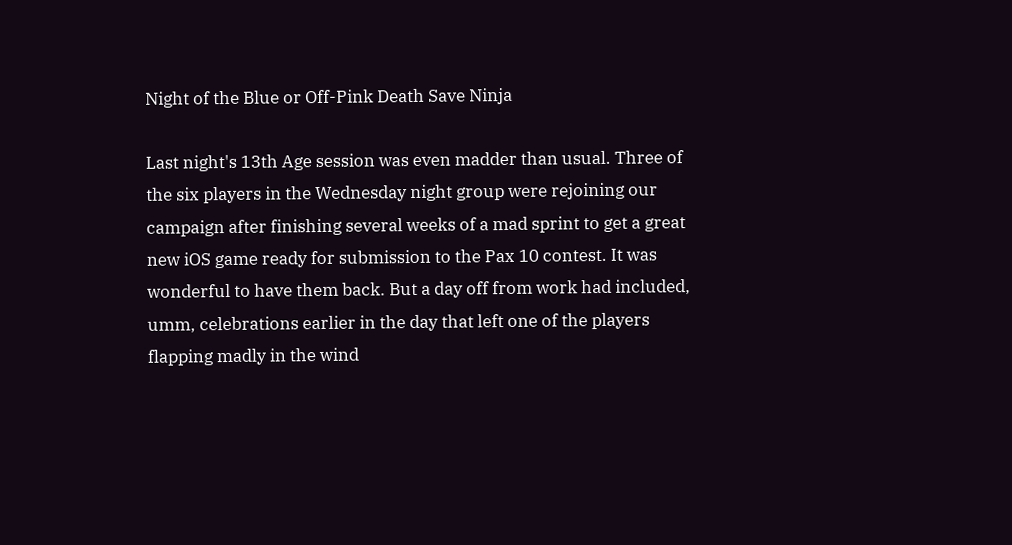Night of the Blue or Off-Pink Death Save Ninja

Last night's 13th Age session was even madder than usual. Three of the six players in the Wednesday night group were rejoining our campaign after finishing several weeks of a mad sprint to get a great new iOS game ready for submission to the Pax 10 contest. It was wonderful to have them back. But a day off from work had included, umm, celebrations earlier in the day that left one of the players flapping madly in the wind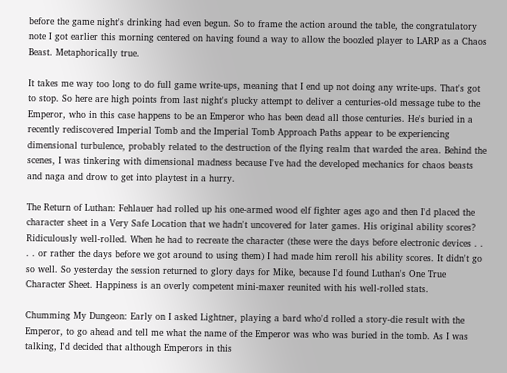before the game night's drinking had even begun. So to frame the action around the table, the congratulatory note I got earlier this morning centered on having found a way to allow the boozled player to LARP as a Chaos Beast. Metaphorically true.

It takes me way too long to do full game write-ups, meaning that I end up not doing any write-ups. That's got to stop. So here are high points from last night's plucky attempt to deliver a centuries-old message tube to the Emperor, who in this case happens to be an Emperor who has been dead all those centuries. He's buried in a recently rediscovered Imperial Tomb and the Imperial Tomb Approach Paths appear to be experiencing dimensional turbulence, probably related to the destruction of the flying realm that warded the area. Behind the scenes, I was tinkering with dimensional madness because I've had the developed mechanics for chaos beasts and naga and drow to get into playtest in a hurry.

The Return of Luthan: Fehlauer had rolled up his one-armed wood elf fighter ages ago and then I'd placed the character sheet in a Very Safe Location that we hadn't uncovered for later games. His original ability scores? Ridiculously well-rolled. When he had to recreate the character (these were the days before electronic devices . . . . or rather the days before we got around to using them) I had made him reroll his ability scores. It didn't go so well. So yesterday the session returned to glory days for Mike, because I'd found Luthan's One True Character Sheet. Happiness is an overly competent mini-maxer reunited with his well-rolled stats.

Chumming My Dungeon: Early on I asked Lightner, playing a bard who'd rolled a story-die result with the Emperor, to go ahead and tell me what the name of the Emperor was who was buried in the tomb. As I was talking, I'd decided that although Emperors in this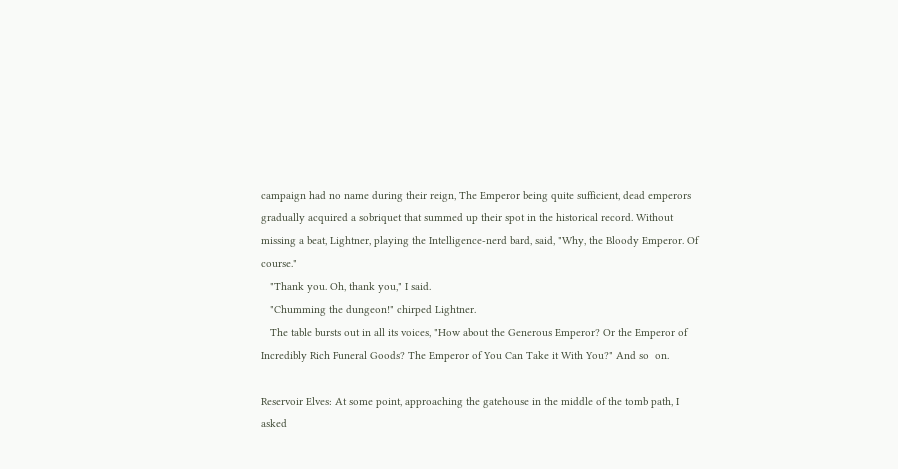campaign had no name during their reign, The Emperor being quite sufficient, dead emperors gradually acquired a sobriquet that summed up their spot in the historical record. Without missing a beat, Lightner, playing the Intelligence-nerd bard, said, "Why, the Bloody Emperor. Of course."
   "Thank you. Oh, thank you," I said.
   "Chumming the dungeon!" chirped Lightner.
   The table bursts out in all its voices, "How about the Generous Emperor? Or the Emperor of Incredibly Rich Funeral Goods? The Emperor of You Can Take it With You?" And so  on.

Reservoir Elves: At some point, approaching the gatehouse in the middle of the tomb path, I asked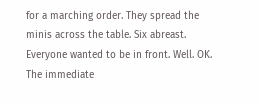for a marching order. They spread the minis across the table. Six abreast. Everyone wanted to be in front. Well. OK. The immediate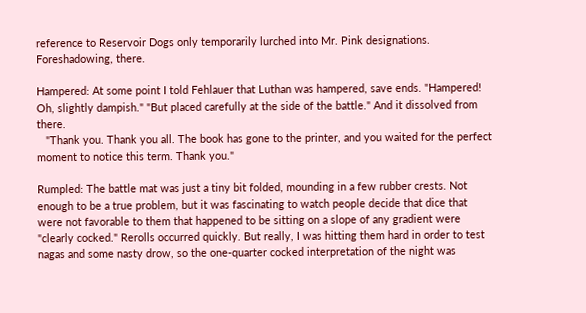reference to Reservoir Dogs only temporarily lurched into Mr. Pink designations. Foreshadowing, there.

Hampered: At some point I told Fehlauer that Luthan was hampered, save ends. "Hampered! Oh, slightly dampish." "But placed carefully at the side of the battle." And it dissolved from there.
   "Thank you. Thank you all. The book has gone to the printer, and you waited for the perfect moment to notice this term. Thank you."

Rumpled: The battle mat was just a tiny bit folded, mounding in a few rubber crests. Not enough to be a true problem, but it was fascinating to watch people decide that dice that were not favorable to them that happened to be sitting on a slope of any gradient were "clearly cocked." Rerolls occurred quickly. But really, I was hitting them hard in order to test nagas and some nasty drow, so the one-quarter cocked interpretation of the night was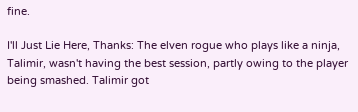fine.

I'll Just Lie Here, Thanks: The elven rogue who plays like a ninja, Talimir, wasn't having the best session, partly owing to the player being smashed. Talimir got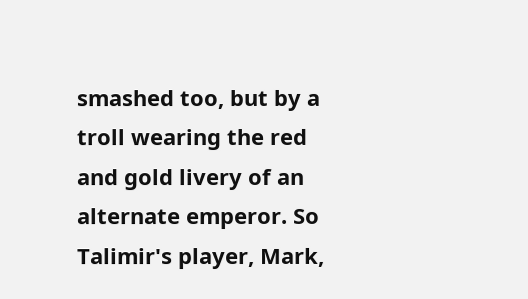smashed too, but by a troll wearing the red and gold livery of an alternate emperor. So Talimir's player, Mark,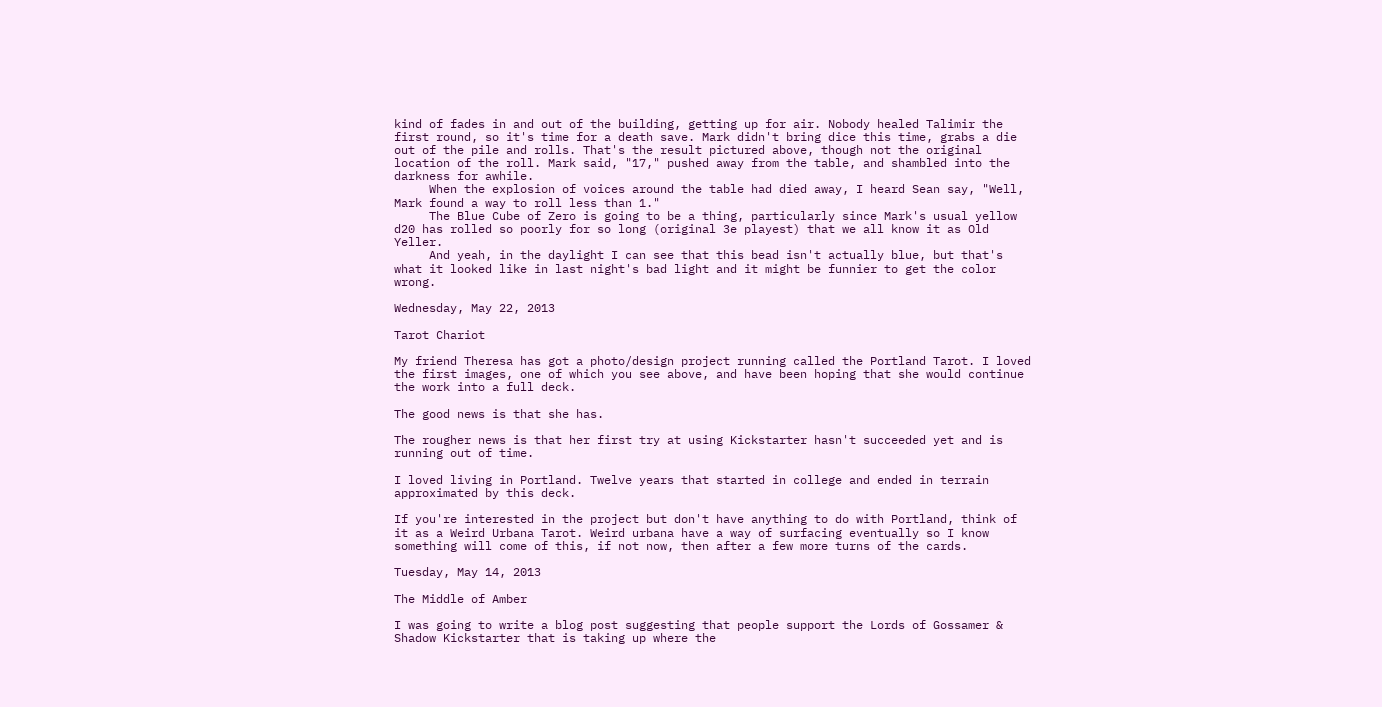kind of fades in and out of the building, getting up for air. Nobody healed Talimir the first round, so it's time for a death save. Mark didn't bring dice this time, grabs a die out of the pile and rolls. That's the result pictured above, though not the original location of the roll. Mark said, "17," pushed away from the table, and shambled into the darkness for awhile.
     When the explosion of voices around the table had died away, I heard Sean say, "Well, Mark found a way to roll less than 1."
     The Blue Cube of Zero is going to be a thing, particularly since Mark's usual yellow d20 has rolled so poorly for so long (original 3e playest) that we all know it as Old Yeller.
     And yeah, in the daylight I can see that this bead isn't actually blue, but that's what it looked like in last night's bad light and it might be funnier to get the color wrong.

Wednesday, May 22, 2013

Tarot Chariot

My friend Theresa has got a photo/design project running called the Portland Tarot. I loved the first images, one of which you see above, and have been hoping that she would continue the work into a full deck.

The good news is that she has.

The rougher news is that her first try at using Kickstarter hasn't succeeded yet and is running out of time.

I loved living in Portland. Twelve years that started in college and ended in terrain approximated by this deck.

If you're interested in the project but don't have anything to do with Portland, think of it as a Weird Urbana Tarot. Weird urbana have a way of surfacing eventually so I know something will come of this, if not now, then after a few more turns of the cards.

Tuesday, May 14, 2013

The Middle of Amber

I was going to write a blog post suggesting that people support the Lords of Gossamer & Shadow Kickstarter that is taking up where the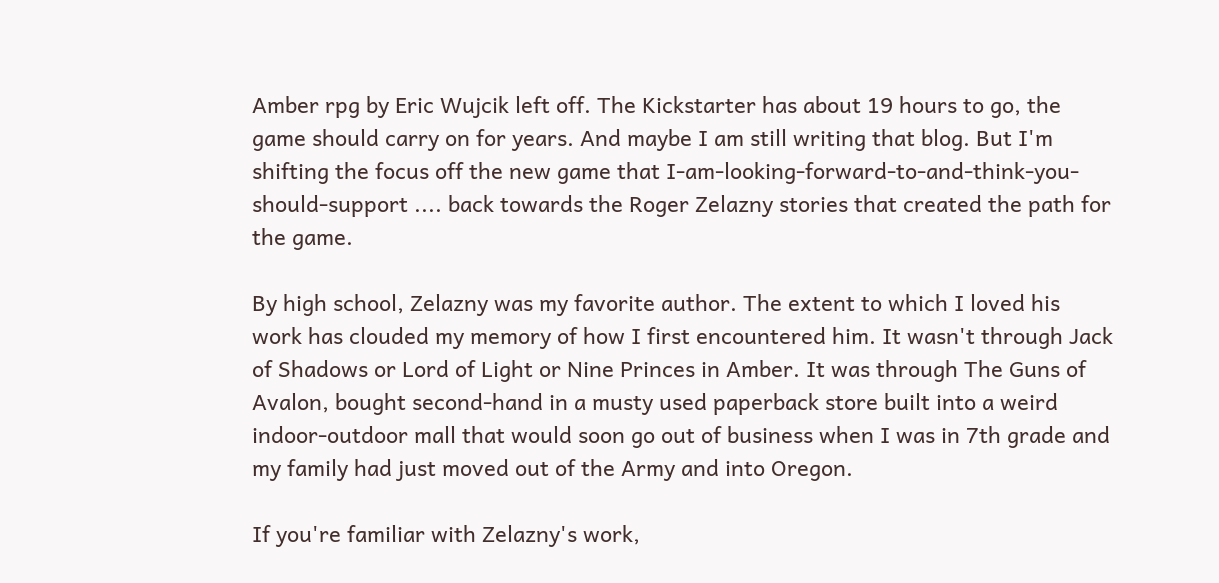Amber rpg by Eric Wujcik left off. The Kickstarter has about 19 hours to go, the game should carry on for years. And maybe I am still writing that blog. But I'm shifting the focus off the new game that I-am-looking-forward-to-and-think-you-should-support .... back towards the Roger Zelazny stories that created the path for the game.

By high school, Zelazny was my favorite author. The extent to which I loved his work has clouded my memory of how I first encountered him. It wasn't through Jack of Shadows or Lord of Light or Nine Princes in Amber. It was through The Guns of Avalon, bought second-hand in a musty used paperback store built into a weird indoor-outdoor mall that would soon go out of business when I was in 7th grade and my family had just moved out of the Army and into Oregon.

If you're familiar with Zelazny's work,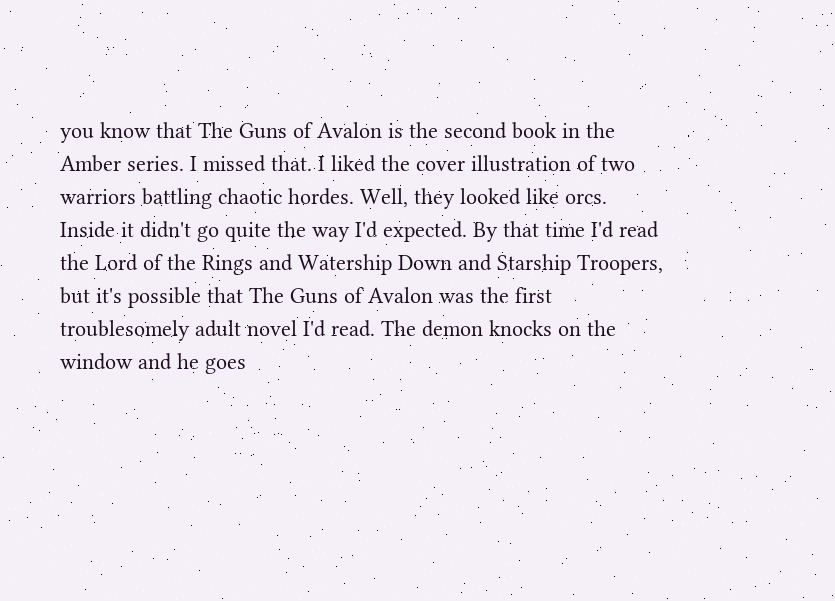you know that The Guns of Avalon is the second book in the Amber series. I missed that. I liked the cover illustration of two warriors battling chaotic hordes. Well, they looked like orcs. Inside it didn't go quite the way I'd expected. By that time I'd read the Lord of the Rings and Watership Down and Starship Troopers, but it's possible that The Guns of Avalon was the first troublesomely adult novel I'd read. The demon knocks on the window and he goes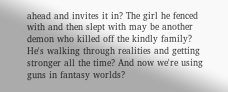ahead and invites it in? The girl he fenced with and then slept with may be another demon who killed off the kindly family? He's walking through realities and getting stronger all the time? And now we're using guns in fantasy worlds?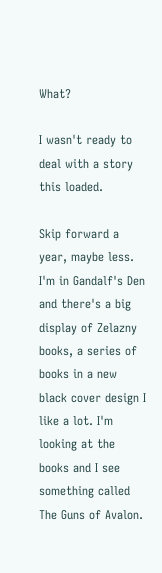What?

I wasn't ready to deal with a story this loaded.

Skip forward a year, maybe less. I'm in Gandalf's Den and there's a big display of Zelazny books, a series of books in a new black cover design I like a lot. I'm looking at the books and I see something called The Guns of Avalon.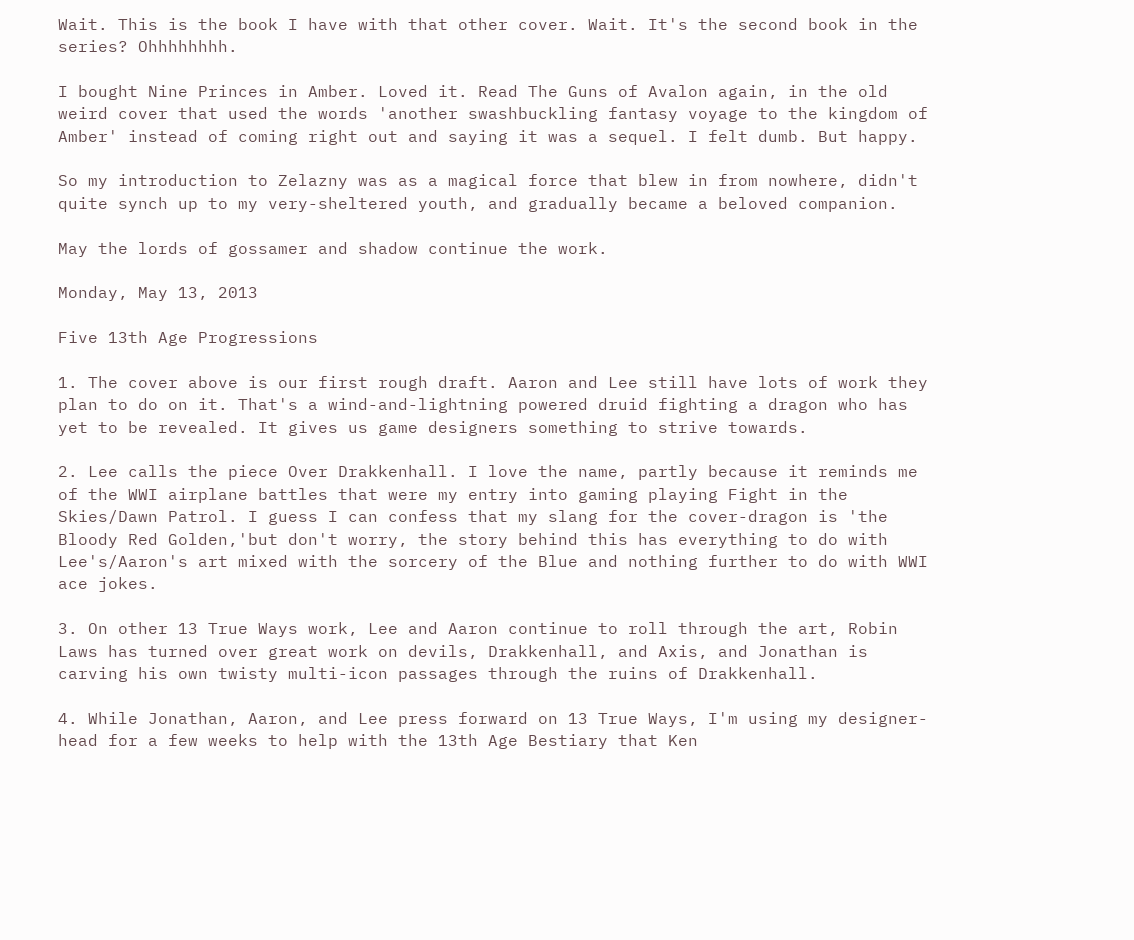Wait. This is the book I have with that other cover. Wait. It's the second book in the series? Ohhhhhhhh.

I bought Nine Princes in Amber. Loved it. Read The Guns of Avalon again, in the old weird cover that used the words 'another swashbuckling fantasy voyage to the kingdom of Amber' instead of coming right out and saying it was a sequel. I felt dumb. But happy.

So my introduction to Zelazny was as a magical force that blew in from nowhere, didn't quite synch up to my very-sheltered youth, and gradually became a beloved companion.

May the lords of gossamer and shadow continue the work.

Monday, May 13, 2013

Five 13th Age Progressions

1. The cover above is our first rough draft. Aaron and Lee still have lots of work they plan to do on it. That's a wind-and-lightning powered druid fighting a dragon who has yet to be revealed. It gives us game designers something to strive towards.

2. Lee calls the piece Over Drakkenhall. I love the name, partly because it reminds me of the WWI airplane battles that were my entry into gaming playing Fight in the Skies/Dawn Patrol. I guess I can confess that my slang for the cover-dragon is 'the Bloody Red Golden,'but don't worry, the story behind this has everything to do with Lee's/Aaron's art mixed with the sorcery of the Blue and nothing further to do with WWI ace jokes.

3. On other 13 True Ways work, Lee and Aaron continue to roll through the art, Robin Laws has turned over great work on devils, Drakkenhall, and Axis, and Jonathan is carving his own twisty multi-icon passages through the ruins of Drakkenhall.

4. While Jonathan, Aaron, and Lee press forward on 13 True Ways, I'm using my designer-head for a few weeks to help with the 13th Age Bestiary that Ken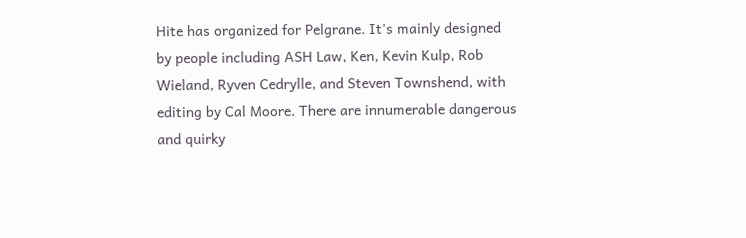Hite has organized for Pelgrane. It's mainly designed by people including ASH Law, Ken, Kevin Kulp, Rob Wieland, Ryven Cedrylle, and Steven Townshend, with editing by Cal Moore. There are innumerable dangerous and quirky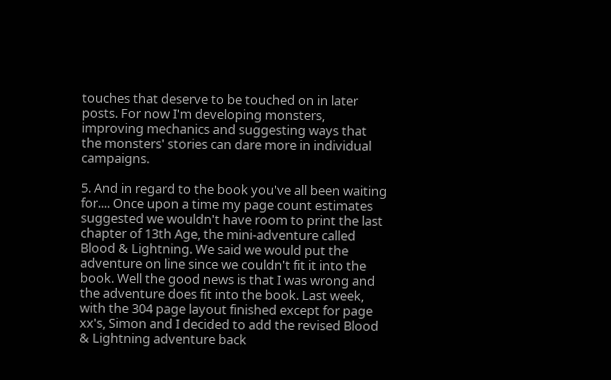touches that deserve to be touched on in later posts. For now I'm developing monsters, improving mechanics and suggesting ways that the monsters' stories can dare more in individual campaigns.

5. And in regard to the book you've all been waiting for.... Once upon a time my page count estimates suggested we wouldn't have room to print the last chapter of 13th Age, the mini-adventure called Blood & Lightning. We said we would put the adventure on line since we couldn't fit it into the book. Well the good news is that I was wrong and the adventure does fit into the book. Last week, with the 304 page layout finished except for page xx's, Simon and I decided to add the revised Blood & Lightning adventure back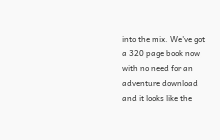into the mix. We've got a 320 page book now with no need for an adventure download and it looks like the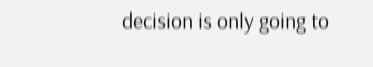decision is only going to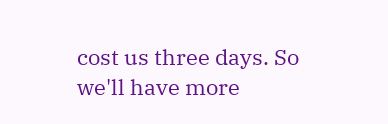cost us three days. So we'll have more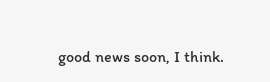good news soon, I think.